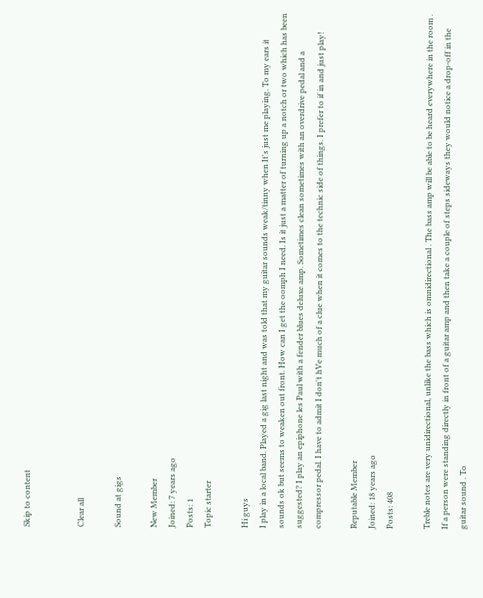Skip to content


Clear all

Sound at gigs

New Member
Joined: 7 years ago
Posts: 1
Topic starter

Hi guys
I play in a local band. Played a gig last night and was told that my guitar sounds weak/tinny when It's just me playing. To my ears it sounds ok but seems to weaken out front. How can I get the oomph I need. Is it just a matter of turning up a notch or two which has been suggested? I play an epiphone les Paul with a fender blues deluxe amp. Sometimes clean sometimes with an overdrive pedal and a compressor pedal. I have to admit I don't hVe much of a clue when it comes to the technic side of things. I prefer to if in and just play!

Reputable Member
Joined: 18 years ago
Posts: 408

Treble notes are very unidirectional, unlike the bass which is omnidirectional . The bass amp will be able to be heard everywhere in the room . If a person were standing directly in front of a guitar amp and then take a couple of steps sideways they would notice a drop-off in the guitar sound . To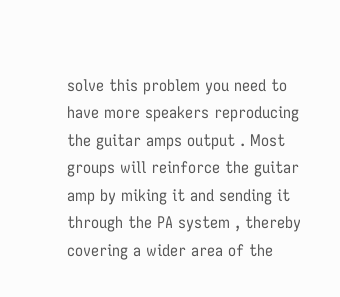solve this problem you need to have more speakers reproducing the guitar amps output . Most groups will reinforce the guitar amp by miking it and sending it through the PA system , thereby covering a wider area of the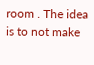room . The idea is to not make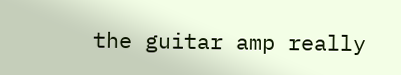the guitar amp really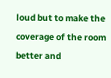loud but to make the coverage of the room better and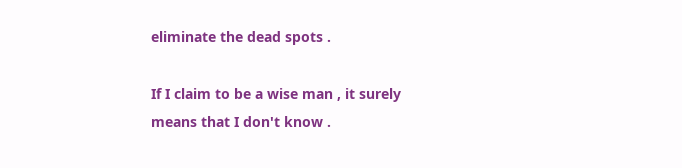eliminate the dead spots .

If I claim to be a wise man , it surely means that I don't know .